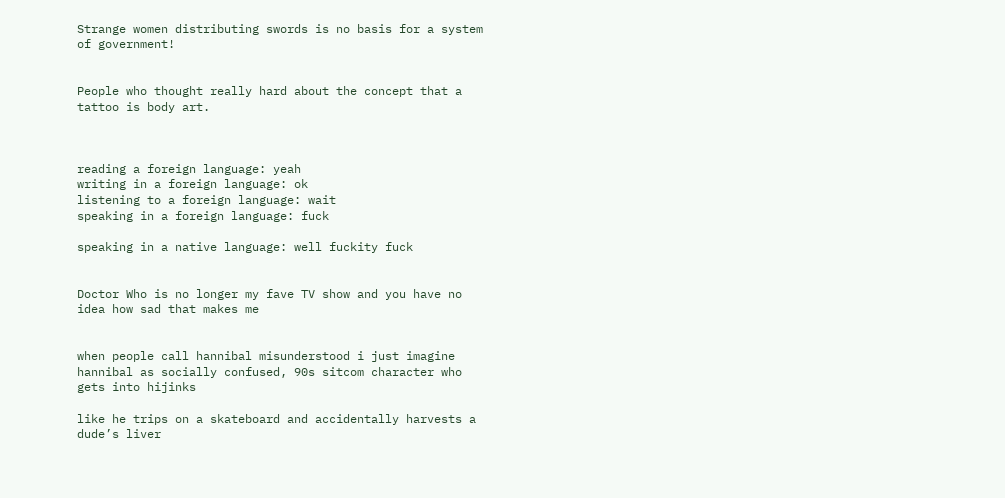Strange women distributing swords is no basis for a system of government!


People who thought really hard about the concept that a tattoo is body art.



reading a foreign language: yeah
writing in a foreign language: ok
listening to a foreign language: wait
speaking in a foreign language: fuck

speaking in a native language: well fuckity fuck


Doctor Who is no longer my fave TV show and you have no idea how sad that makes me


when people call hannibal misunderstood i just imagine hannibal as socially confused, 90s sitcom character who gets into hijinks

like he trips on a skateboard and accidentally harvests a dude’s liver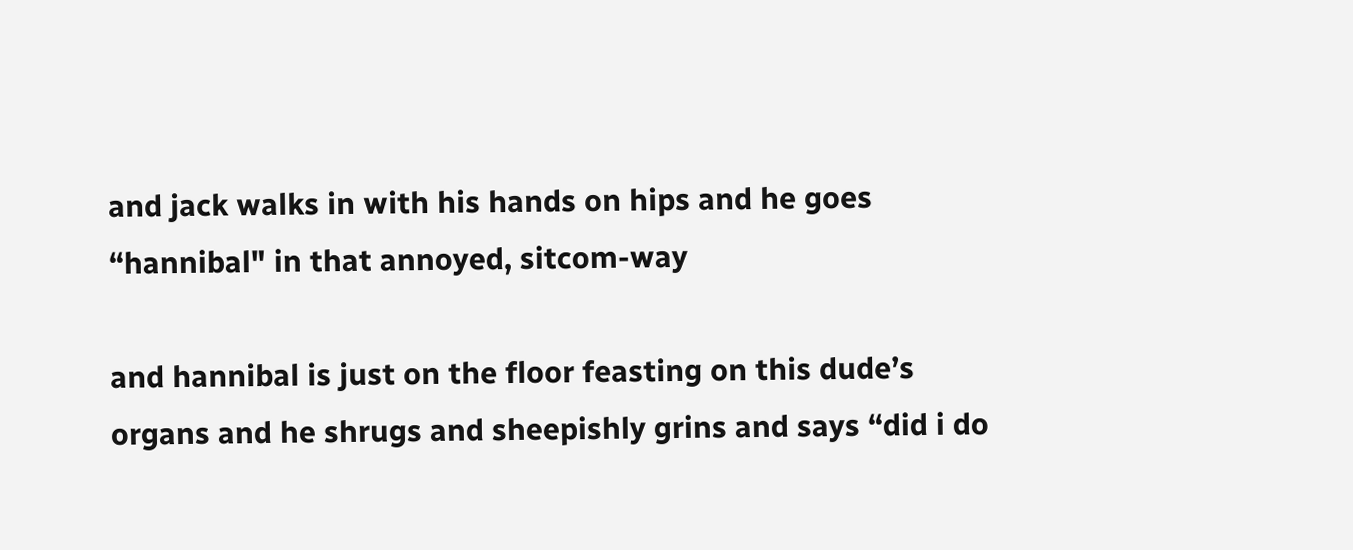and jack walks in with his hands on hips and he goes “hannibal" in that annoyed, sitcom-way

and hannibal is just on the floor feasting on this dude’s organs and he shrugs and sheepishly grins and says “did i do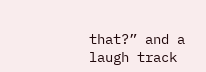that?” and a laugh track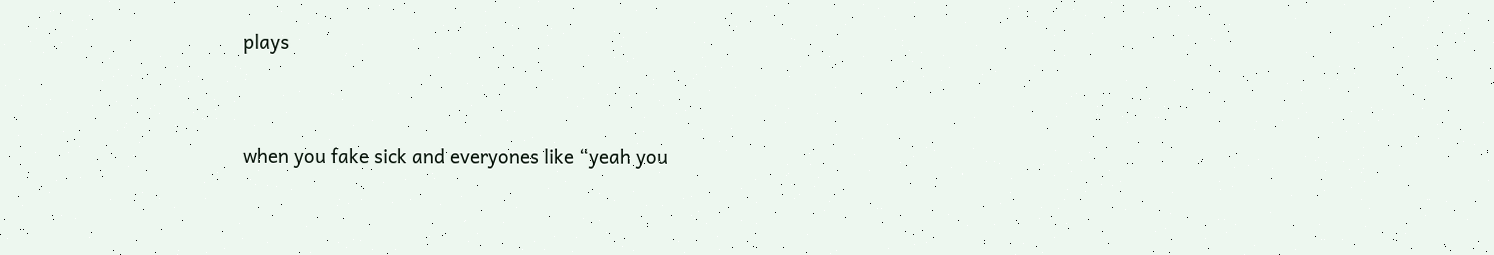plays


when you fake sick and everyones like “yeah you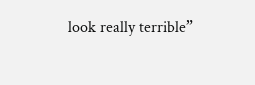look really terrible”